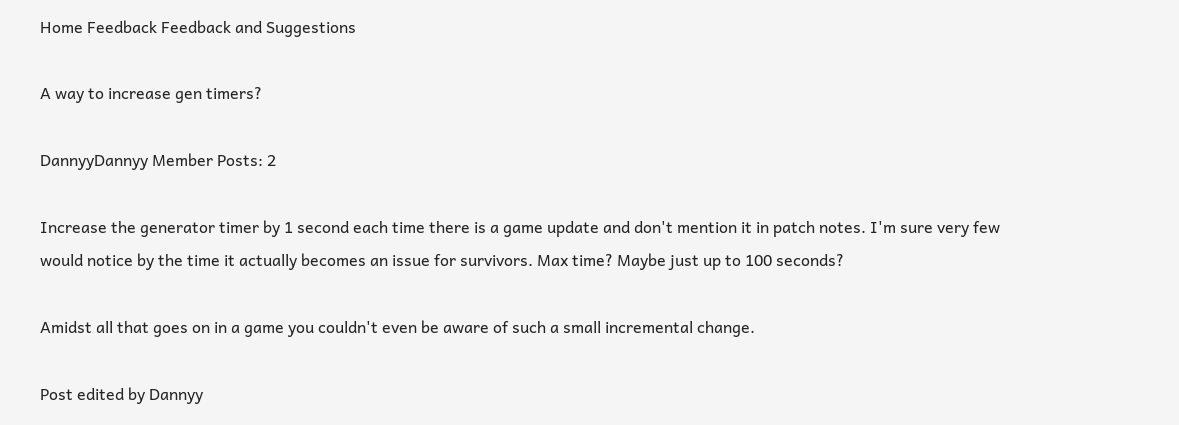Home Feedback Feedback and Suggestions

A way to increase gen timers?

DannyyDannyy Member Posts: 2

Increase the generator timer by 1 second each time there is a game update and don't mention it in patch notes. I'm sure very few would notice by the time it actually becomes an issue for survivors. Max time? Maybe just up to 100 seconds?

Amidst all that goes on in a game you couldn't even be aware of such a small incremental change.

Post edited by Dannyy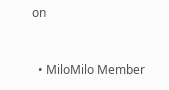on


  • MiloMilo Member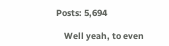Posts: 5,694

    Well yeah, to even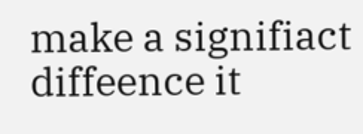make a signifiact diffeence it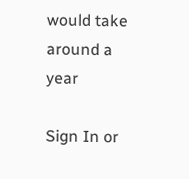would take around a year

Sign In or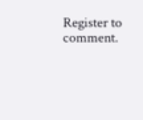Register to comment.